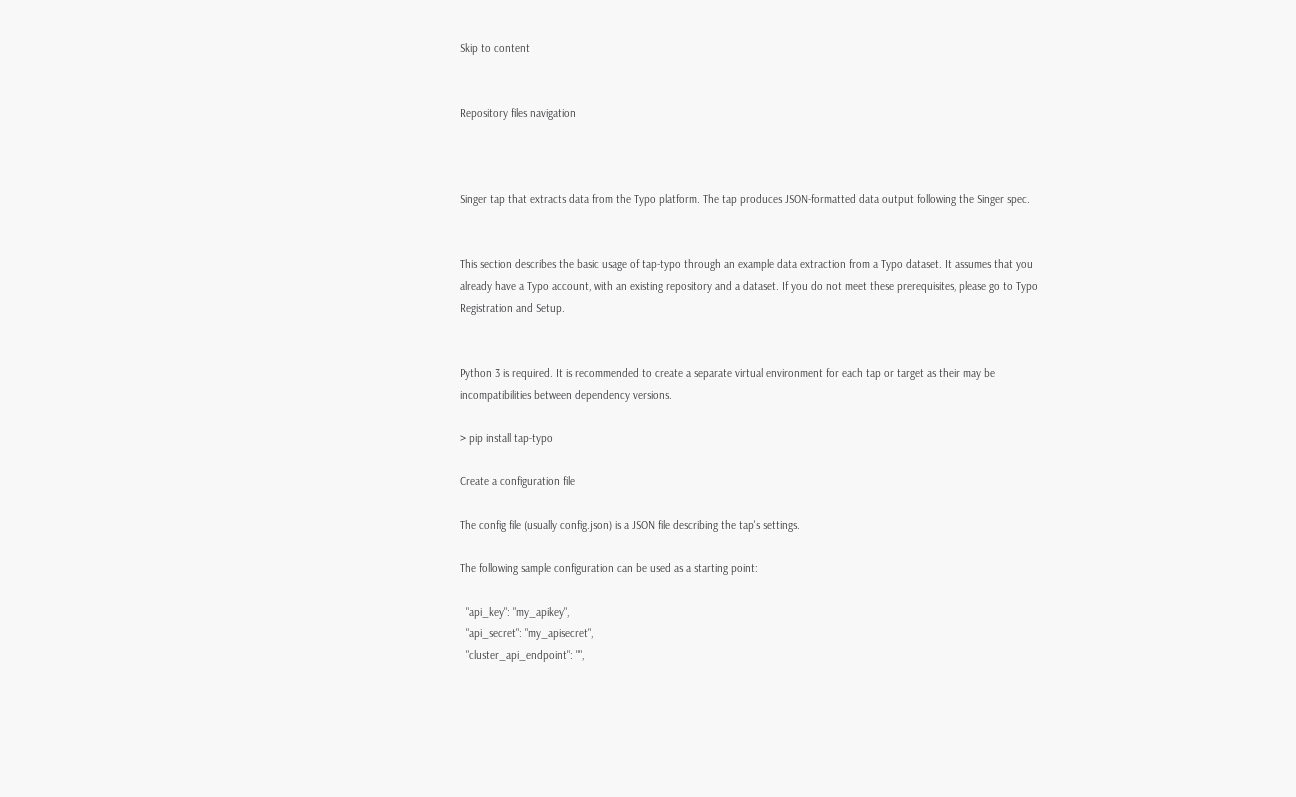Skip to content


Repository files navigation



Singer tap that extracts data from the Typo platform. The tap produces JSON-formatted data output following the Singer spec.


This section describes the basic usage of tap-typo through an example data extraction from a Typo dataset. It assumes that you already have a Typo account, with an existing repository and a dataset. If you do not meet these prerequisites, please go to Typo Registration and Setup.


Python 3 is required. It is recommended to create a separate virtual environment for each tap or target as their may be incompatibilities between dependency versions.

> pip install tap-typo

Create a configuration file

The config file (usually config.json) is a JSON file describing the tap's settings.

The following sample configuration can be used as a starting point:

  "api_key": "my_apikey",
  "api_secret": "my_apisecret",
  "cluster_api_endpoint": "",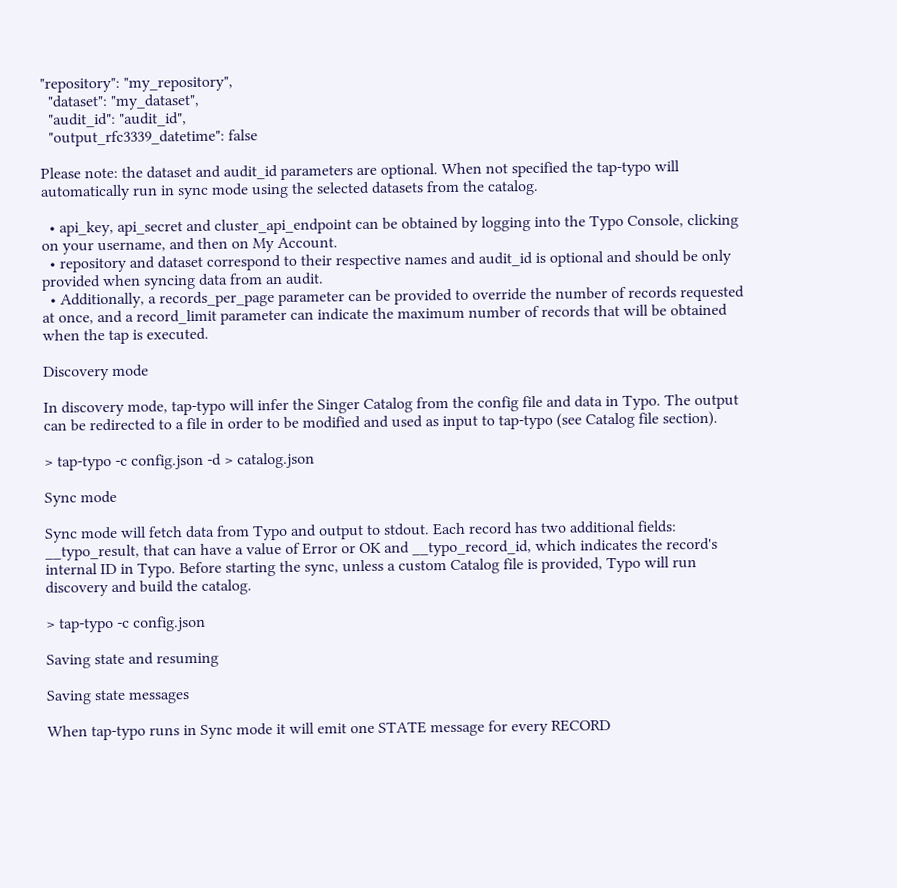"repository": "my_repository",
  "dataset": "my_dataset",
  "audit_id": "audit_id",
  "output_rfc3339_datetime": false

Please note: the dataset and audit_id parameters are optional. When not specified the tap-typo will automatically run in sync mode using the selected datasets from the catalog.

  • api_key, api_secret and cluster_api_endpoint can be obtained by logging into the Typo Console, clicking on your username, and then on My Account.
  • repository and dataset correspond to their respective names and audit_id is optional and should be only provided when syncing data from an audit.
  • Additionally, a records_per_page parameter can be provided to override the number of records requested at once, and a record_limit parameter can indicate the maximum number of records that will be obtained when the tap is executed.

Discovery mode

In discovery mode, tap-typo will infer the Singer Catalog from the config file and data in Typo. The output can be redirected to a file in order to be modified and used as input to tap-typo (see Catalog file section).

> tap-typo -c config.json -d > catalog.json

Sync mode

Sync mode will fetch data from Typo and output to stdout. Each record has two additional fields: __typo_result, that can have a value of Error or OK and __typo_record_id, which indicates the record's internal ID in Typo. Before starting the sync, unless a custom Catalog file is provided, Typo will run discovery and build the catalog.

> tap-typo -c config.json

Saving state and resuming

Saving state messages

When tap-typo runs in Sync mode it will emit one STATE message for every RECORD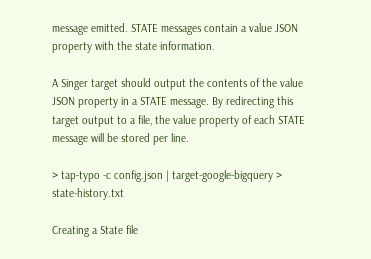message emitted. STATE messages contain a value JSON property with the state information.

A Singer target should output the contents of the value JSON property in a STATE message. By redirecting this target output to a file, the value property of each STATE message will be stored per line.

> tap-typo -c config.json | target-google-bigquery > state-history.txt

Creating a State file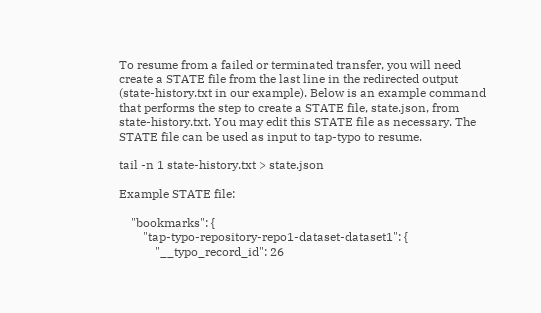To resume from a failed or terminated transfer, you will need create a STATE file from the last line in the redirected output (state-history.txt in our example). Below is an example command that performs the step to create a STATE file, state.json, from state-history.txt. You may edit this STATE file as necessary. The STATE file can be used as input to tap-typo to resume.

tail -n 1 state-history.txt > state.json

Example STATE file:

    "bookmarks": {
        "tap-typo-repository-repo1-dataset-dataset1": {
            "__typo_record_id": 26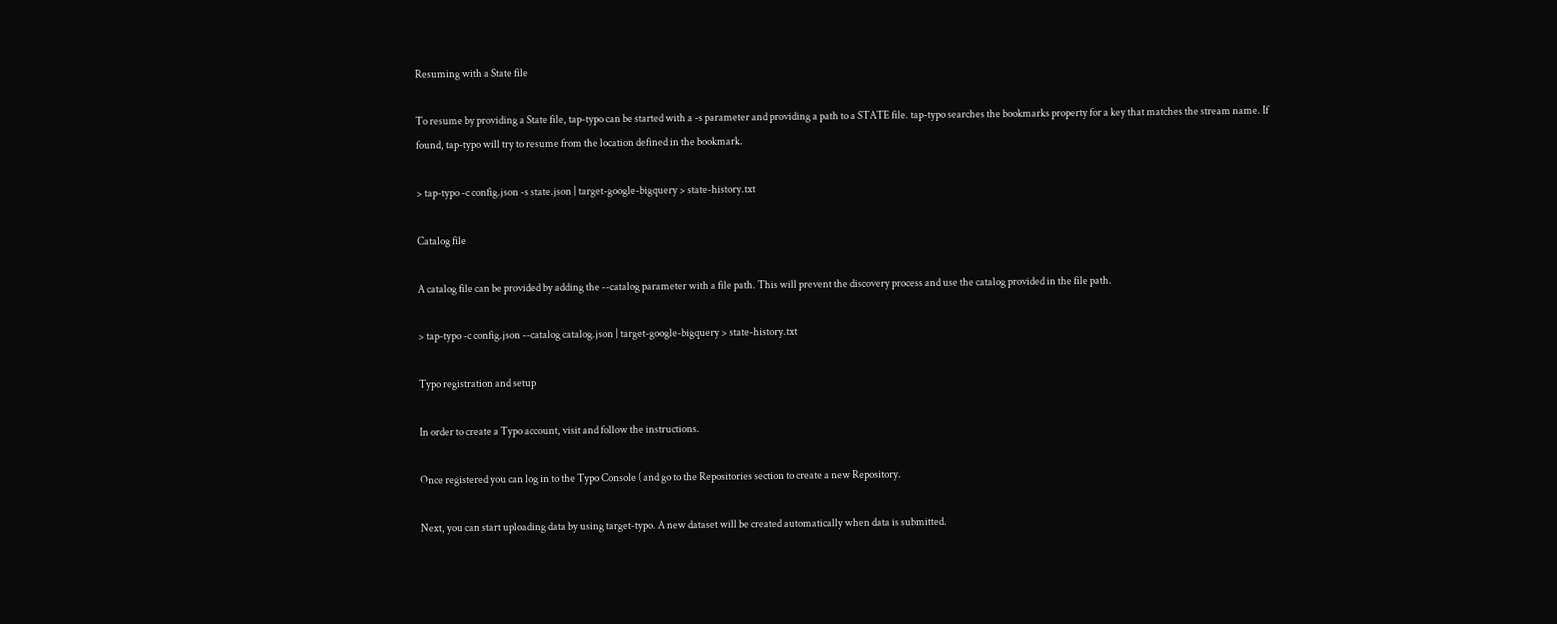Resuming with a State file

To resume by providing a State file, tap-typo can be started with a -s parameter and providing a path to a STATE file. tap-typo searches the bookmarks property for a key that matches the stream name. If found, tap-typo will try to resume from the location defined in the bookmark.

> tap-typo -c config.json -s state.json | target-google-bigquery > state-history.txt

Catalog file

A catalog file can be provided by adding the --catalog parameter with a file path. This will prevent the discovery process and use the catalog provided in the file path.

> tap-typo -c config.json --catalog catalog.json | target-google-bigquery > state-history.txt

Typo registration and setup

In order to create a Typo account, visit and follow the instructions.

Once registered you can log in to the Typo Console ( and go to the Repositories section to create a new Repository.

Next, you can start uploading data by using target-typo. A new dataset will be created automatically when data is submitted.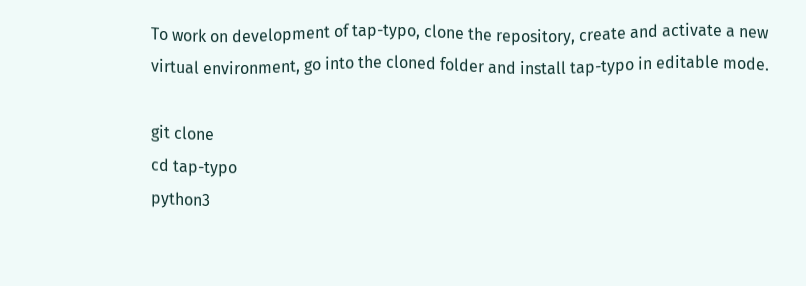To work on development of tap-typo, clone the repository, create and activate a new virtual environment, go into the cloned folder and install tap-typo in editable mode.

git clone
cd tap-typo
python3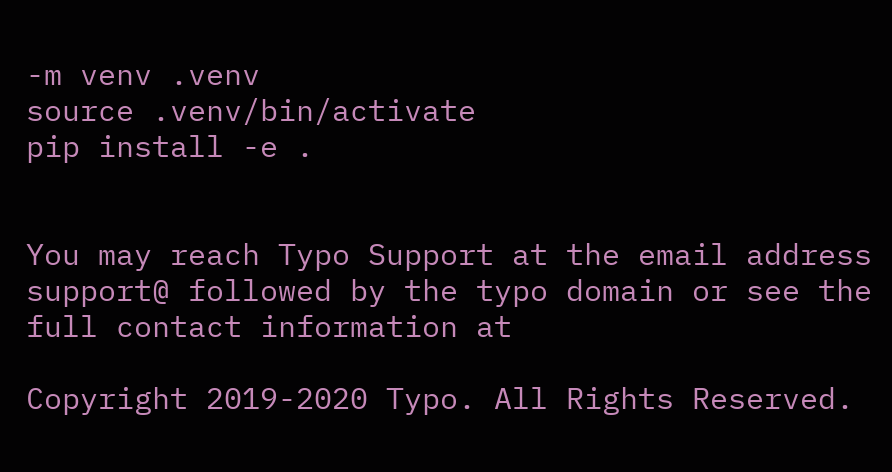-m venv .venv
source .venv/bin/activate
pip install -e .


You may reach Typo Support at the email address support@ followed by the typo domain or see the full contact information at

Copyright 2019-2020 Typo. All Rights Reserved.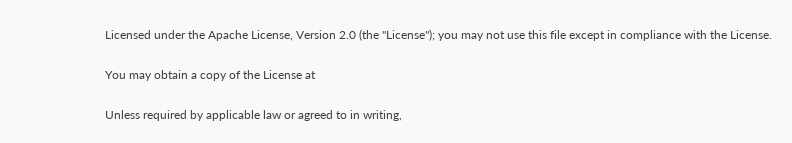Licensed under the Apache License, Version 2.0 (the "License"); you may not use this file except in compliance with the License.

You may obtain a copy of the License at

Unless required by applicable law or agreed to in writing,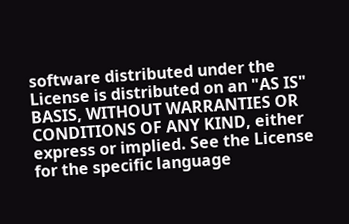software distributed under the License is distributed on an "AS IS" BASIS, WITHOUT WARRANTIES OR CONDITIONS OF ANY KIND, either express or implied. See the License for the specific language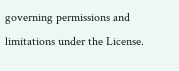governing permissions and limitations under the License.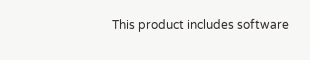This product includes software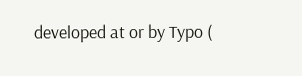developed at or by Typo (